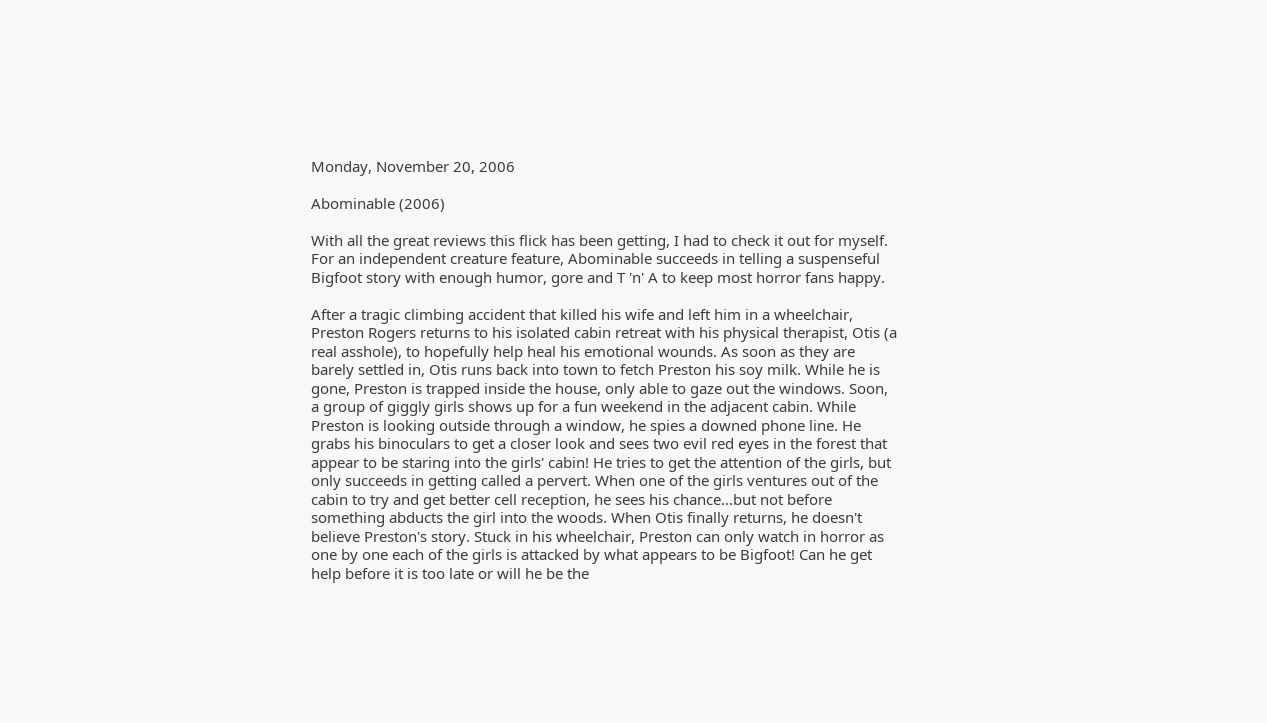Monday, November 20, 2006

Abominable (2006)

With all the great reviews this flick has been getting, I had to check it out for myself. For an independent creature feature, Abominable succeeds in telling a suspenseful Bigfoot story with enough humor, gore and T 'n' A to keep most horror fans happy.

After a tragic climbing accident that killed his wife and left him in a wheelchair, Preston Rogers returns to his isolated cabin retreat with his physical therapist, Otis (a real asshole), to hopefully help heal his emotional wounds. As soon as they are barely settled in, Otis runs back into town to fetch Preston his soy milk. While he is gone, Preston is trapped inside the house, only able to gaze out the windows. Soon, a group of giggly girls shows up for a fun weekend in the adjacent cabin. While Preston is looking outside through a window, he spies a downed phone line. He grabs his binoculars to get a closer look and sees two evil red eyes in the forest that appear to be staring into the girls' cabin! He tries to get the attention of the girls, but only succeeds in getting called a pervert. When one of the girls ventures out of the cabin to try and get better cell reception, he sees his chance...but not before something abducts the girl into the woods. When Otis finally returns, he doesn't believe Preston's story. Stuck in his wheelchair, Preston can only watch in horror as one by one each of the girls is attacked by what appears to be Bigfoot! Can he get help before it is too late or will he be the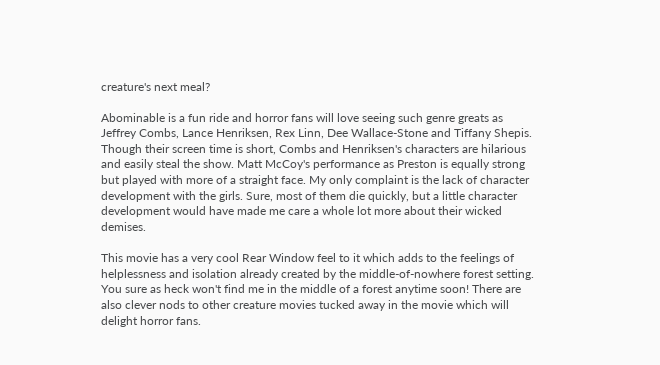creature's next meal?

Abominable is a fun ride and horror fans will love seeing such genre greats as Jeffrey Combs, Lance Henriksen, Rex Linn, Dee Wallace-Stone and Tiffany Shepis. Though their screen time is short, Combs and Henriksen's characters are hilarious and easily steal the show. Matt McCoy's performance as Preston is equally strong but played with more of a straight face. My only complaint is the lack of character development with the girls. Sure, most of them die quickly, but a little character development would have made me care a whole lot more about their wicked demises.

This movie has a very cool Rear Window feel to it which adds to the feelings of helplessness and isolation already created by the middle-of-nowhere forest setting. You sure as heck won't find me in the middle of a forest anytime soon! There are also clever nods to other creature movies tucked away in the movie which will delight horror fans.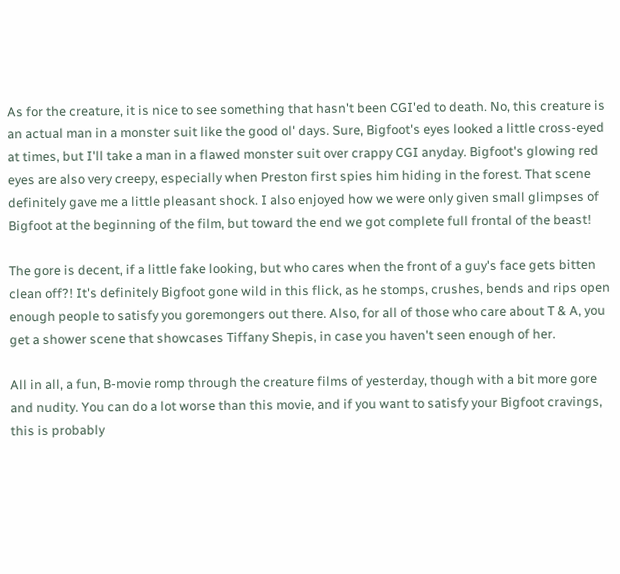As for the creature, it is nice to see something that hasn't been CGI'ed to death. No, this creature is an actual man in a monster suit like the good ol' days. Sure, Bigfoot's eyes looked a little cross-eyed at times, but I'll take a man in a flawed monster suit over crappy CGI anyday. Bigfoot's glowing red eyes are also very creepy, especially when Preston first spies him hiding in the forest. That scene definitely gave me a little pleasant shock. I also enjoyed how we were only given small glimpses of Bigfoot at the beginning of the film, but toward the end we got complete full frontal of the beast!

The gore is decent, if a little fake looking, but who cares when the front of a guy's face gets bitten clean off?! It's definitely Bigfoot gone wild in this flick, as he stomps, crushes, bends and rips open enough people to satisfy you goremongers out there. Also, for all of those who care about T & A, you get a shower scene that showcases Tiffany Shepis, in case you haven't seen enough of her.

All in all, a fun, B-movie romp through the creature films of yesterday, though with a bit more gore and nudity. You can do a lot worse than this movie, and if you want to satisfy your Bigfoot cravings, this is probably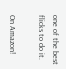one of the best flicks to do it.

On Amazon!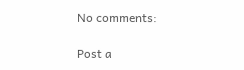No comments:

Post a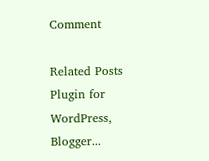Comment

Related Posts Plugin for WordPress, Blogger...